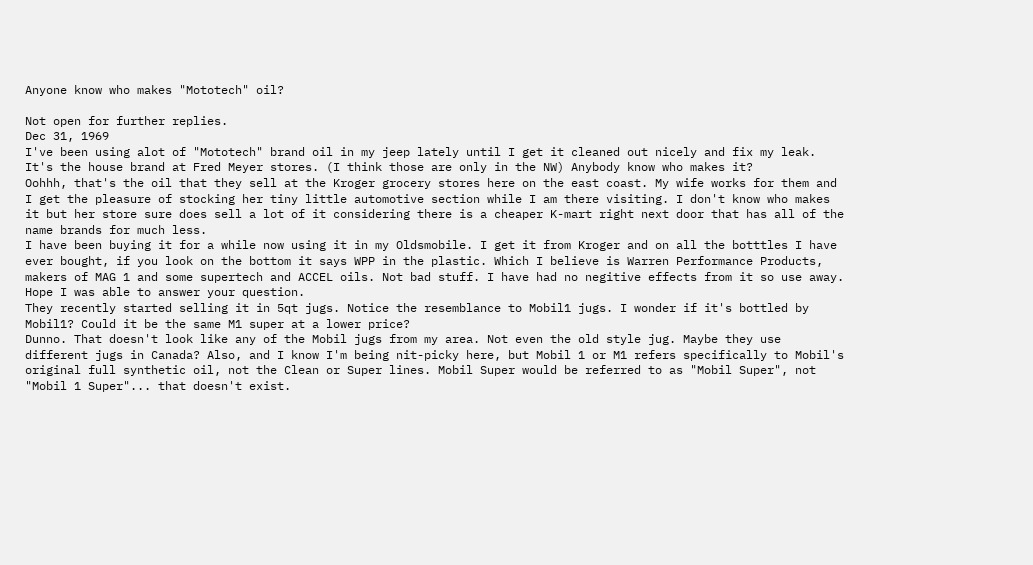Anyone know who makes "Mototech" oil?

Not open for further replies.
Dec 31, 1969
I've been using alot of "Mototech" brand oil in my jeep lately until I get it cleaned out nicely and fix my leak. It's the house brand at Fred Meyer stores. (I think those are only in the NW) Anybody know who makes it?
Oohhh, that's the oil that they sell at the Kroger grocery stores here on the east coast. My wife works for them and I get the pleasure of stocking her tiny little automotive section while I am there visiting. I don't know who makes it but her store sure does sell a lot of it considering there is a cheaper K-mart right next door that has all of the name brands for much less.
I have been buying it for a while now using it in my Oldsmobile. I get it from Kroger and on all the botttles I have ever bought, if you look on the bottom it says WPP in the plastic. Which I believe is Warren Performance Products, makers of MAG 1 and some supertech and ACCEL oils. Not bad stuff. I have had no negitive effects from it so use away. Hope I was able to answer your question.
They recently started selling it in 5qt jugs. Notice the resemblance to Mobil1 jugs. I wonder if it's bottled by Mobil1? Could it be the same M1 super at a lower price?
Dunno. That doesn't look like any of the Mobil jugs from my area. Not even the old style jug. Maybe they use different jugs in Canada? Also, and I know I'm being nit-picky here, but Mobil 1 or M1 refers specifically to Mobil's original full synthetic oil, not the Clean or Super lines. Mobil Super would be referred to as "Mobil Super", not "Mobil 1 Super"... that doesn't exist.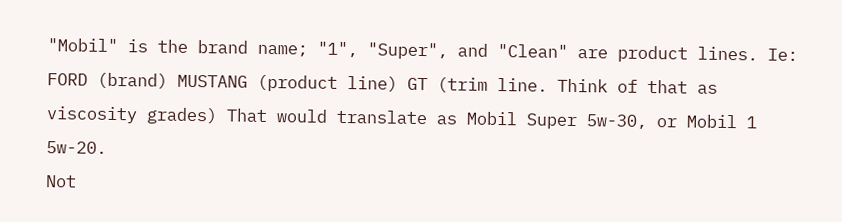"Mobil" is the brand name; "1", "Super", and "Clean" are product lines. Ie: FORD (brand) MUSTANG (product line) GT (trim line. Think of that as viscosity grades) That would translate as Mobil Super 5w-30, or Mobil 1 5w-20.
Not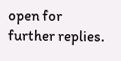open for further replies.